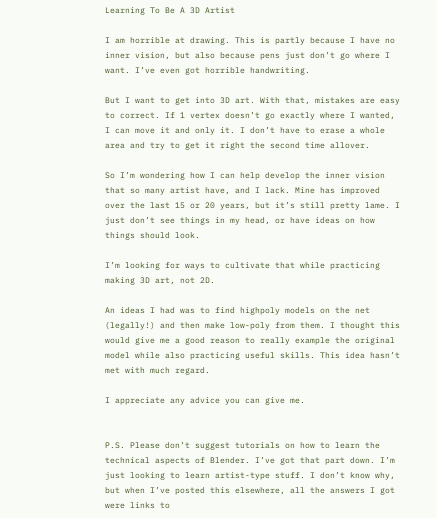Learning To Be A 3D Artist

I am horrible at drawing. This is partly because I have no inner vision, but also because pens just don’t go where I want. I’ve even got horrible handwriting.

But I want to get into 3D art. With that, mistakes are easy to correct. If 1 vertex doesn’t go exactly where I wanted, I can move it and only it. I don’t have to erase a whole area and try to get it right the second time allover.

So I’m wondering how I can help develop the inner vision that so many artist have, and I lack. Mine has improved over the last 15 or 20 years, but it’s still pretty lame. I just don’t see things in my head, or have ideas on how things should look.

I’m looking for ways to cultivate that while practicing making 3D art, not 2D.

An ideas I had was to find highpoly models on the net (legally!) and then make low-poly from them. I thought this would give me a good reason to really example the original model while also practicing useful skills. This idea hasn’t met with much regard.

I appreciate any advice you can give me.


P.S. Please don’t suggest tutorials on how to learn the technical aspects of Blender. I’ve got that part down. I’m just looking to learn artist-type stuff. I don’t know why, but when I’ve posted this elsewhere, all the answers I got were links to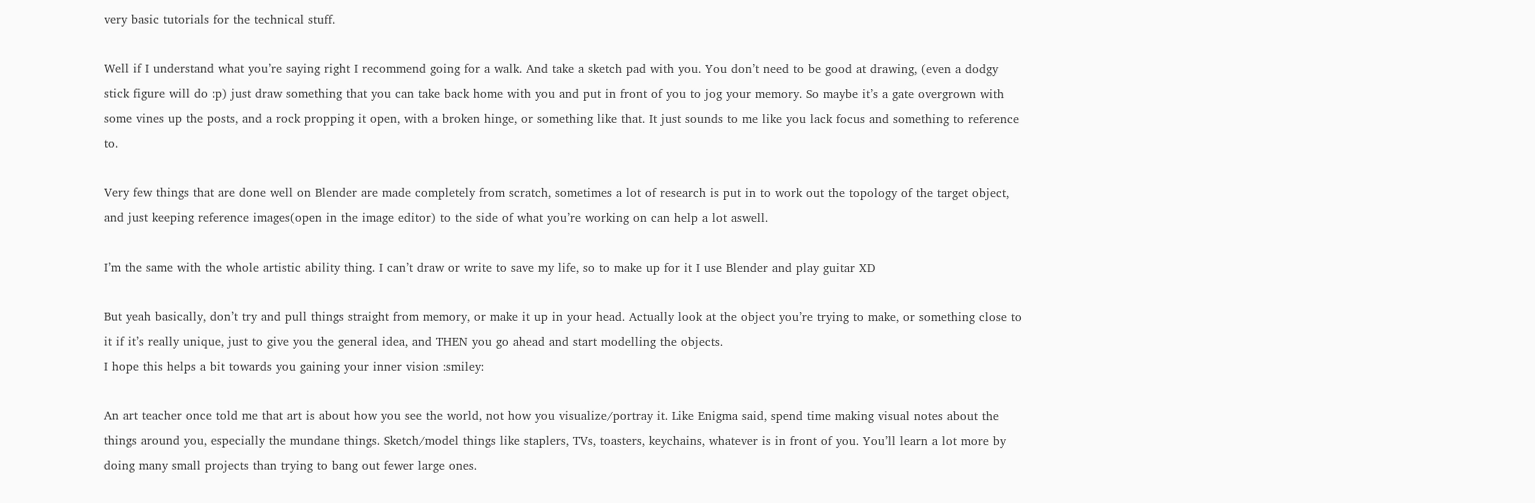very basic tutorials for the technical stuff.

Well if I understand what you’re saying right I recommend going for a walk. And take a sketch pad with you. You don’t need to be good at drawing, (even a dodgy stick figure will do :p) just draw something that you can take back home with you and put in front of you to jog your memory. So maybe it’s a gate overgrown with some vines up the posts, and a rock propping it open, with a broken hinge, or something like that. It just sounds to me like you lack focus and something to reference to.

Very few things that are done well on Blender are made completely from scratch, sometimes a lot of research is put in to work out the topology of the target object, and just keeping reference images(open in the image editor) to the side of what you’re working on can help a lot aswell.

I’m the same with the whole artistic ability thing. I can’t draw or write to save my life, so to make up for it I use Blender and play guitar XD

But yeah basically, don’t try and pull things straight from memory, or make it up in your head. Actually look at the object you’re trying to make, or something close to it if it’s really unique, just to give you the general idea, and THEN you go ahead and start modelling the objects.
I hope this helps a bit towards you gaining your inner vision :smiley:

An art teacher once told me that art is about how you see the world, not how you visualize/portray it. Like Enigma said, spend time making visual notes about the things around you, especially the mundane things. Sketch/model things like staplers, TVs, toasters, keychains, whatever is in front of you. You’ll learn a lot more by doing many small projects than trying to bang out fewer large ones.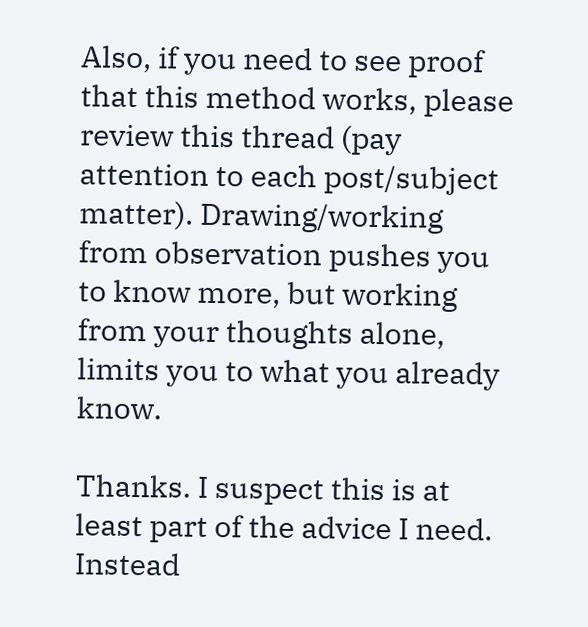Also, if you need to see proof that this method works, please review this thread (pay attention to each post/subject matter). Drawing/working from observation pushes you to know more, but working from your thoughts alone, limits you to what you already know.

Thanks. I suspect this is at least part of the advice I need. Instead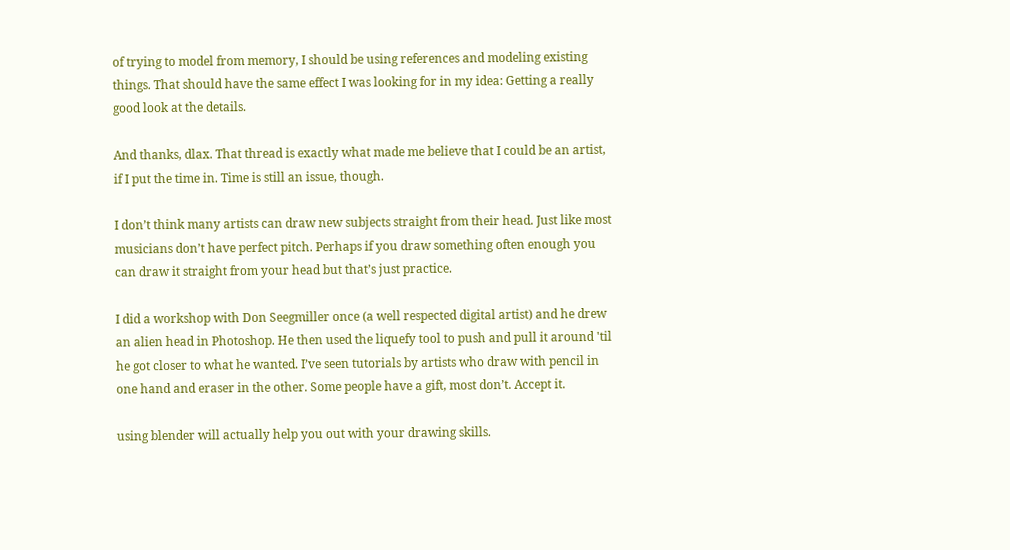of trying to model from memory, I should be using references and modeling existing things. That should have the same effect I was looking for in my idea: Getting a really good look at the details.

And thanks, dlax. That thread is exactly what made me believe that I could be an artist, if I put the time in. Time is still an issue, though.

I don’t think many artists can draw new subjects straight from their head. Just like most musicians don’t have perfect pitch. Perhaps if you draw something often enough you can draw it straight from your head but that’s just practice.

I did a workshop with Don Seegmiller once (a well respected digital artist) and he drew an alien head in Photoshop. He then used the liquefy tool to push and pull it around 'til he got closer to what he wanted. I’ve seen tutorials by artists who draw with pencil in one hand and eraser in the other. Some people have a gift, most don’t. Accept it.

using blender will actually help you out with your drawing skills.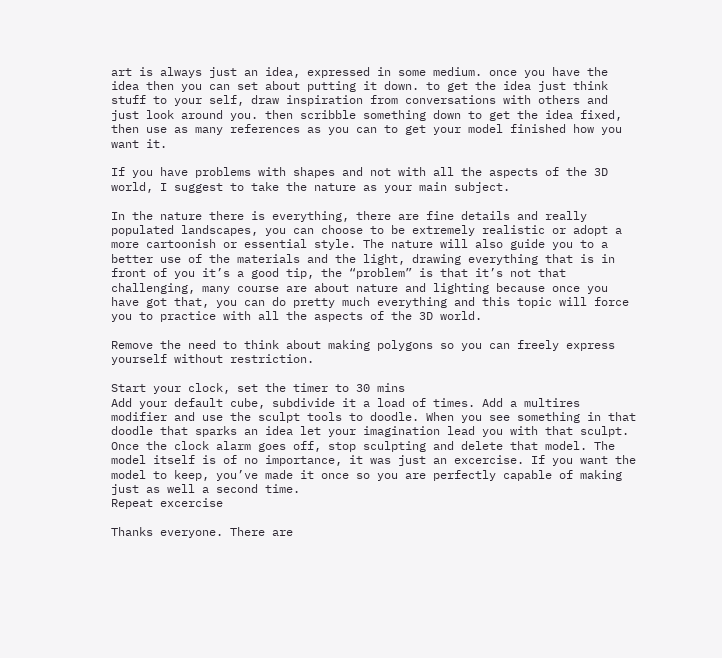art is always just an idea, expressed in some medium. once you have the idea then you can set about putting it down. to get the idea just think stuff to your self, draw inspiration from conversations with others and just look around you. then scribble something down to get the idea fixed, then use as many references as you can to get your model finished how you want it.

If you have problems with shapes and not with all the aspects of the 3D world, I suggest to take the nature as your main subject.

In the nature there is everything, there are fine details and really populated landscapes, you can choose to be extremely realistic or adopt a more cartoonish or essential style. The nature will also guide you to a better use of the materials and the light, drawing everything that is in front of you it’s a good tip, the “problem” is that it’s not that challenging, many course are about nature and lighting because once you have got that, you can do pretty much everything and this topic will force you to practice with all the aspects of the 3D world.

Remove the need to think about making polygons so you can freely express yourself without restriction.

Start your clock, set the timer to 30 mins
Add your default cube, subdivide it a load of times. Add a multires modifier and use the sculpt tools to doodle. When you see something in that doodle that sparks an idea let your imagination lead you with that sculpt.
Once the clock alarm goes off, stop sculpting and delete that model. The model itself is of no importance, it was just an excercise. If you want the model to keep, you’ve made it once so you are perfectly capable of making just as well a second time.
Repeat excercise

Thanks everyone. There are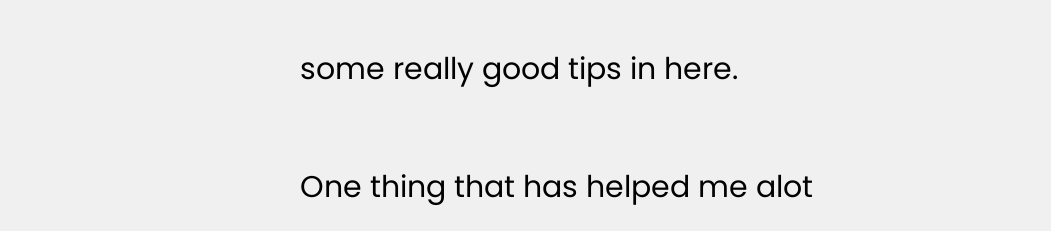some really good tips in here.

One thing that has helped me alot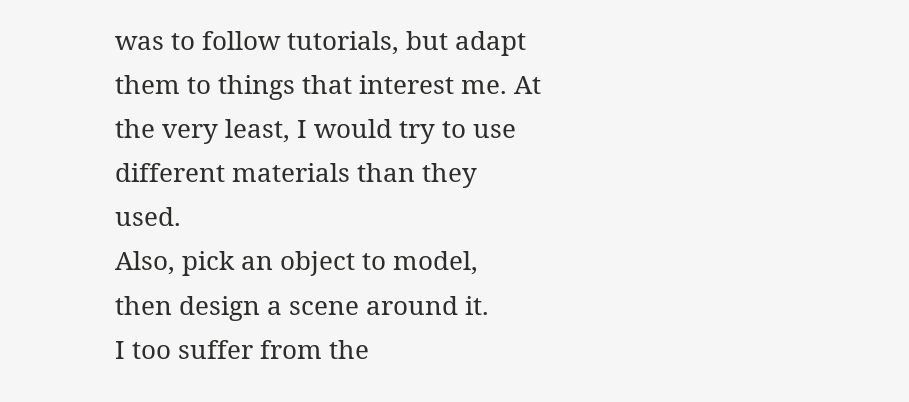was to follow tutorials, but adapt them to things that interest me. At the very least, I would try to use different materials than they used.
Also, pick an object to model, then design a scene around it.
I too suffer from the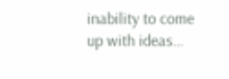inability to come up with ideas…